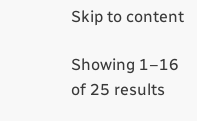Skip to content

Showing 1–16 of 25 results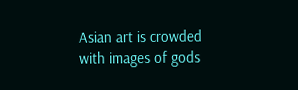Asian art is crowded with images of gods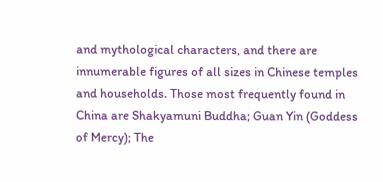and mythological characters, and there are innumerable figures of all sizes in Chinese temples and households. Those most frequently found in China are Shakyamuni Buddha; Guan Yin (Goddess of Mercy); The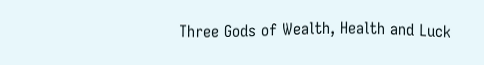Three Gods of Wealth, Health and Luck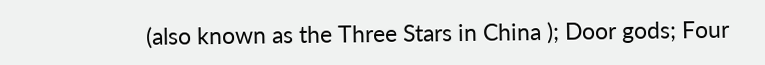(also known as the Three Stars in China ); Door gods; Four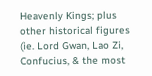Heavenly Kings; plus other historical figures (ie. Lord Gwan, Lao Zi, Confucius, & the most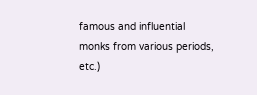famous and influential monks from various periods, etc.)